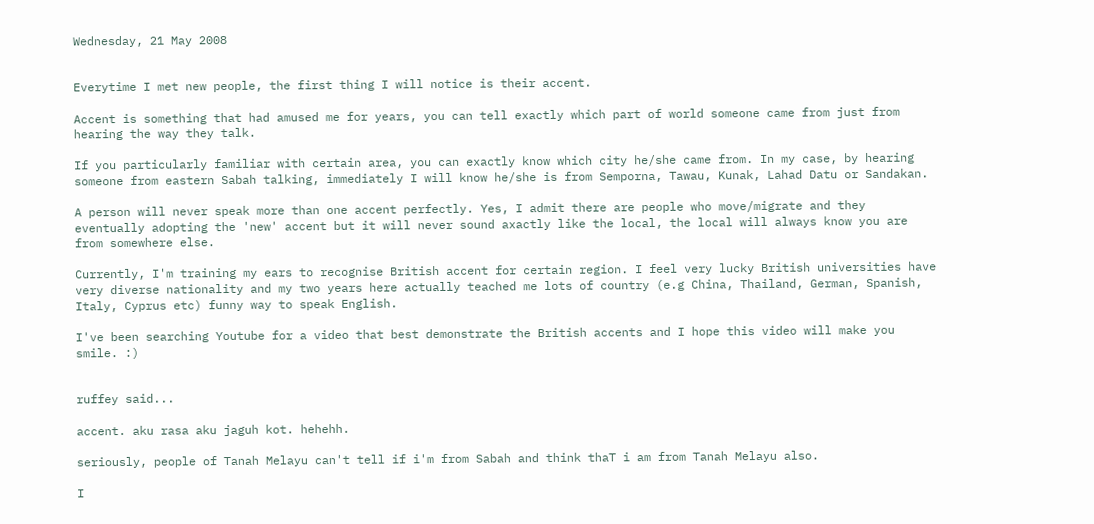Wednesday, 21 May 2008


Everytime I met new people, the first thing I will notice is their accent.

Accent is something that had amused me for years, you can tell exactly which part of world someone came from just from hearing the way they talk.

If you particularly familiar with certain area, you can exactly know which city he/she came from. In my case, by hearing someone from eastern Sabah talking, immediately I will know he/she is from Semporna, Tawau, Kunak, Lahad Datu or Sandakan.

A person will never speak more than one accent perfectly. Yes, I admit there are people who move/migrate and they eventually adopting the 'new' accent but it will never sound axactly like the local, the local will always know you are from somewhere else.

Currently, I'm training my ears to recognise British accent for certain region. I feel very lucky British universities have very diverse nationality and my two years here actually teached me lots of country (e.g China, Thailand, German, Spanish, Italy, Cyprus etc) funny way to speak English.

I've been searching Youtube for a video that best demonstrate the British accents and I hope this video will make you smile. :)


ruffey said...

accent. aku rasa aku jaguh kot. hehehh.

seriously, people of Tanah Melayu can't tell if i'm from Sabah and think thaT i am from Tanah Melayu also.

I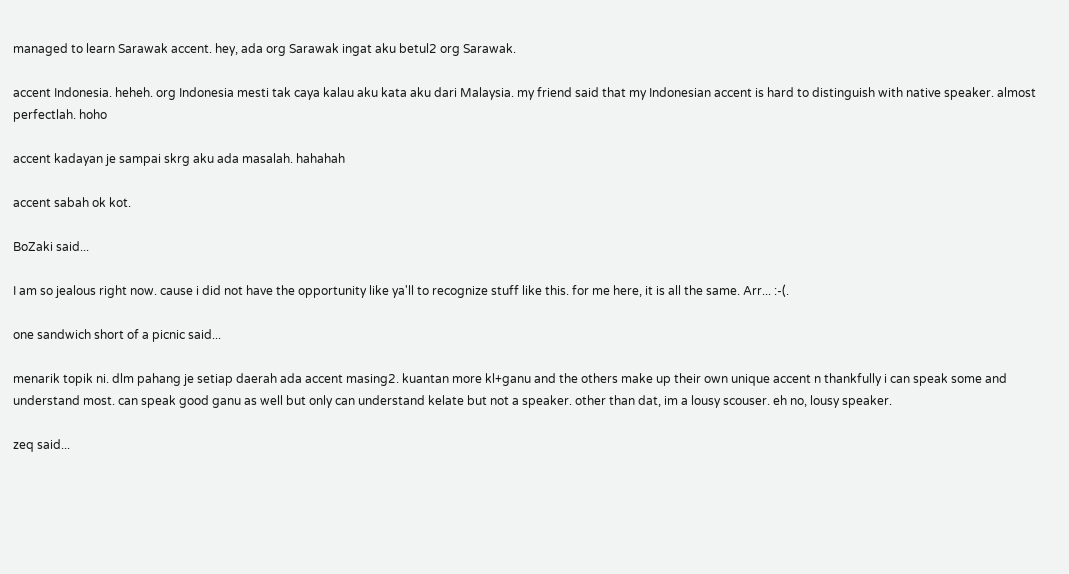managed to learn Sarawak accent. hey, ada org Sarawak ingat aku betul2 org Sarawak.

accent Indonesia. heheh. org Indonesia mesti tak caya kalau aku kata aku dari Malaysia. my friend said that my Indonesian accent is hard to distinguish with native speaker. almost perfectlah. hoho

accent kadayan je sampai skrg aku ada masalah. hahahah

accent sabah ok kot.

BoZaki said...

I am so jealous right now. cause i did not have the opportunity like ya'll to recognize stuff like this. for me here, it is all the same. Arr... :-(.

one sandwich short of a picnic said...

menarik topik ni. dlm pahang je setiap daerah ada accent masing2. kuantan more kl+ganu and the others make up their own unique accent n thankfully i can speak some and understand most. can speak good ganu as well but only can understand kelate but not a speaker. other than dat, im a lousy scouser. eh no, lousy speaker.

zeq said...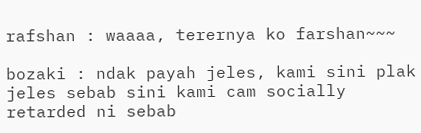rafshan : waaaa, terernya ko farshan~~~

bozaki : ndak payah jeles, kami sini plak jeles sebab sini kami cam socially retarded ni sebab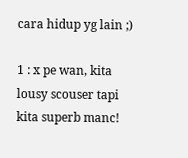cara hidup yg lain ;)

1 : x pe wan, kita lousy scouser tapi kita superb manc!